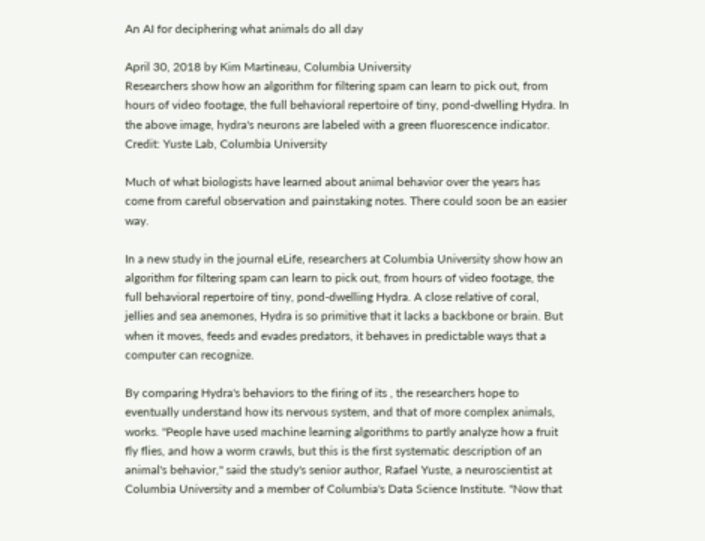An AI for deciphering what animals do all day

April 30, 2018 by Kim Martineau, Columbia University
Researchers show how an algorithm for filtering spam can learn to pick out, from hours of video footage, the full behavioral repertoire of tiny, pond-dwelling Hydra. In the above image, hydra's neurons are labeled with a green fluorescence indicator. Credit: Yuste Lab, Columbia University

Much of what biologists have learned about animal behavior over the years has come from careful observation and painstaking notes. There could soon be an easier way.

In a new study in the journal eLife, researchers at Columbia University show how an algorithm for filtering spam can learn to pick out, from hours of video footage, the full behavioral repertoire of tiny, pond-dwelling Hydra. A close relative of coral, jellies and sea anemones, Hydra is so primitive that it lacks a backbone or brain. But when it moves, feeds and evades predators, it behaves in predictable ways that a computer can recognize.

By comparing Hydra's behaviors to the firing of its , the researchers hope to eventually understand how its nervous system, and that of more complex animals, works. "People have used machine learning algorithms to partly analyze how a fruit fly flies, and how a worm crawls, but this is the first systematic description of an animal's behavior," said the study's senior author, Rafael Yuste, a neuroscientist at Columbia University and a member of Columbia's Data Science Institute. "Now that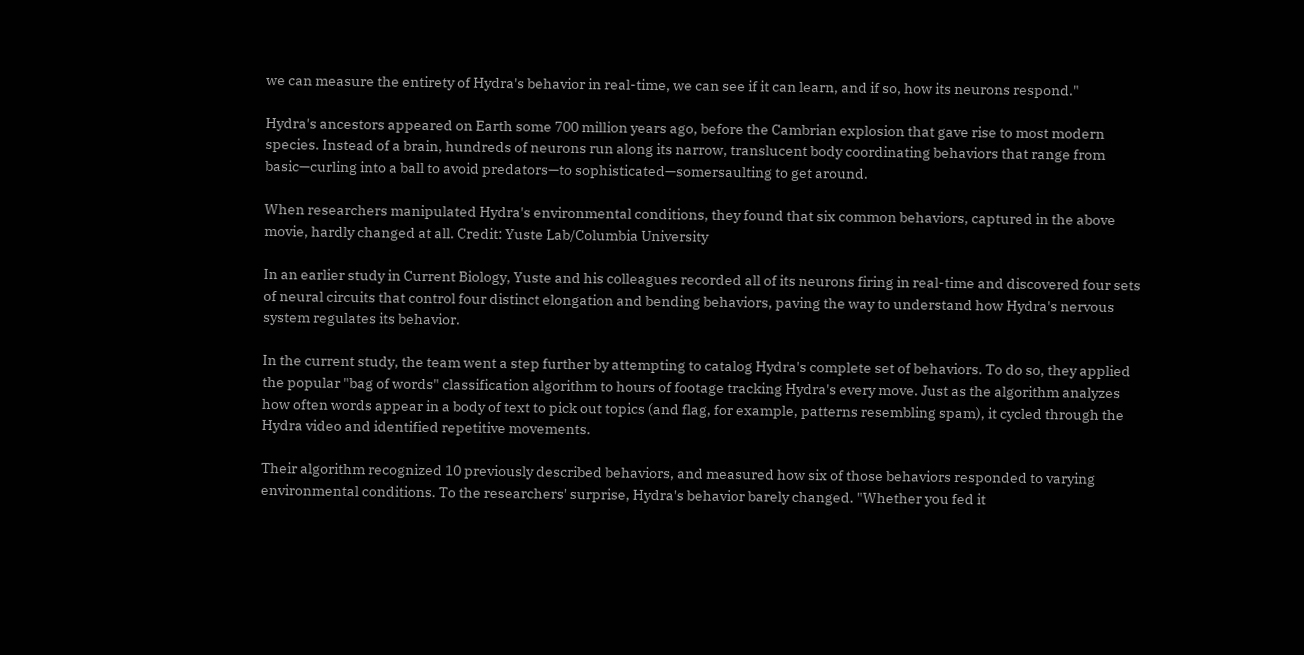we can measure the entirety of Hydra's behavior in real-time, we can see if it can learn, and if so, how its neurons respond."

Hydra's ancestors appeared on Earth some 700 million years ago, before the Cambrian explosion that gave rise to most modern species. Instead of a brain, hundreds of neurons run along its narrow, translucent body coordinating behaviors that range from basic—curling into a ball to avoid predators—to sophisticated—somersaulting to get around.

When researchers manipulated Hydra's environmental conditions, they found that six common behaviors, captured in the above movie, hardly changed at all. Credit: Yuste Lab/Columbia University

In an earlier study in Current Biology, Yuste and his colleagues recorded all of its neurons firing in real-time and discovered four sets of neural circuits that control four distinct elongation and bending behaviors, paving the way to understand how Hydra's nervous system regulates its behavior.

In the current study, the team went a step further by attempting to catalog Hydra's complete set of behaviors. To do so, they applied the popular "bag of words" classification algorithm to hours of footage tracking Hydra's every move. Just as the algorithm analyzes how often words appear in a body of text to pick out topics (and flag, for example, patterns resembling spam), it cycled through the Hydra video and identified repetitive movements.

Their algorithm recognized 10 previously described behaviors, and measured how six of those behaviors responded to varying environmental conditions. To the researchers' surprise, Hydra's behavior barely changed. "Whether you fed it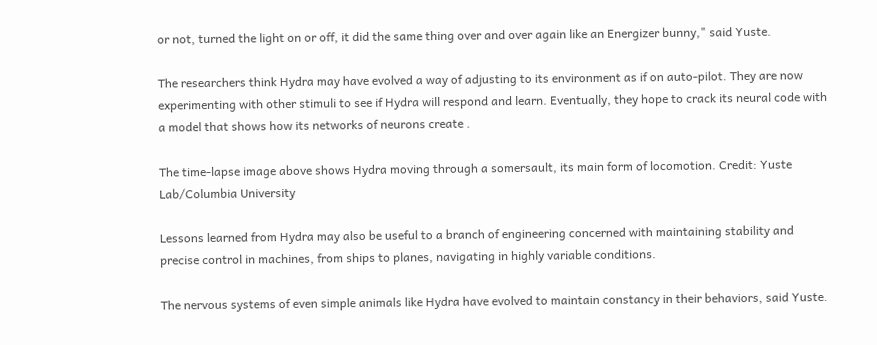or not, turned the light on or off, it did the same thing over and over again like an Energizer bunny," said Yuste.

The researchers think Hydra may have evolved a way of adjusting to its environment as if on auto-pilot. They are now experimenting with other stimuli to see if Hydra will respond and learn. Eventually, they hope to crack its neural code with a model that shows how its networks of neurons create .

The time-lapse image above shows Hydra moving through a somersault, its main form of locomotion. Credit: Yuste Lab/Columbia University

Lessons learned from Hydra may also be useful to a branch of engineering concerned with maintaining stability and precise control in machines, from ships to planes, navigating in highly variable conditions.

The nervous systems of even simple animals like Hydra have evolved to maintain constancy in their behaviors, said Yuste.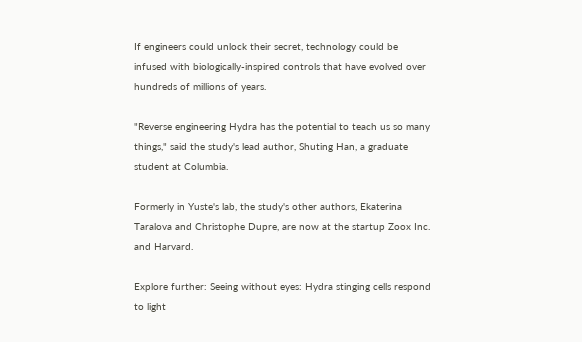If engineers could unlock their secret, technology could be infused with biologically-inspired controls that have evolved over hundreds of millions of years.

"Reverse engineering Hydra has the potential to teach us so many things," said the study's lead author, Shuting Han, a graduate student at Columbia.

Formerly in Yuste's lab, the study's other authors, Ekaterina Taralova and Christophe Dupre, are now at the startup Zoox Inc. and Harvard.

Explore further: Seeing without eyes: Hydra stinging cells respond to light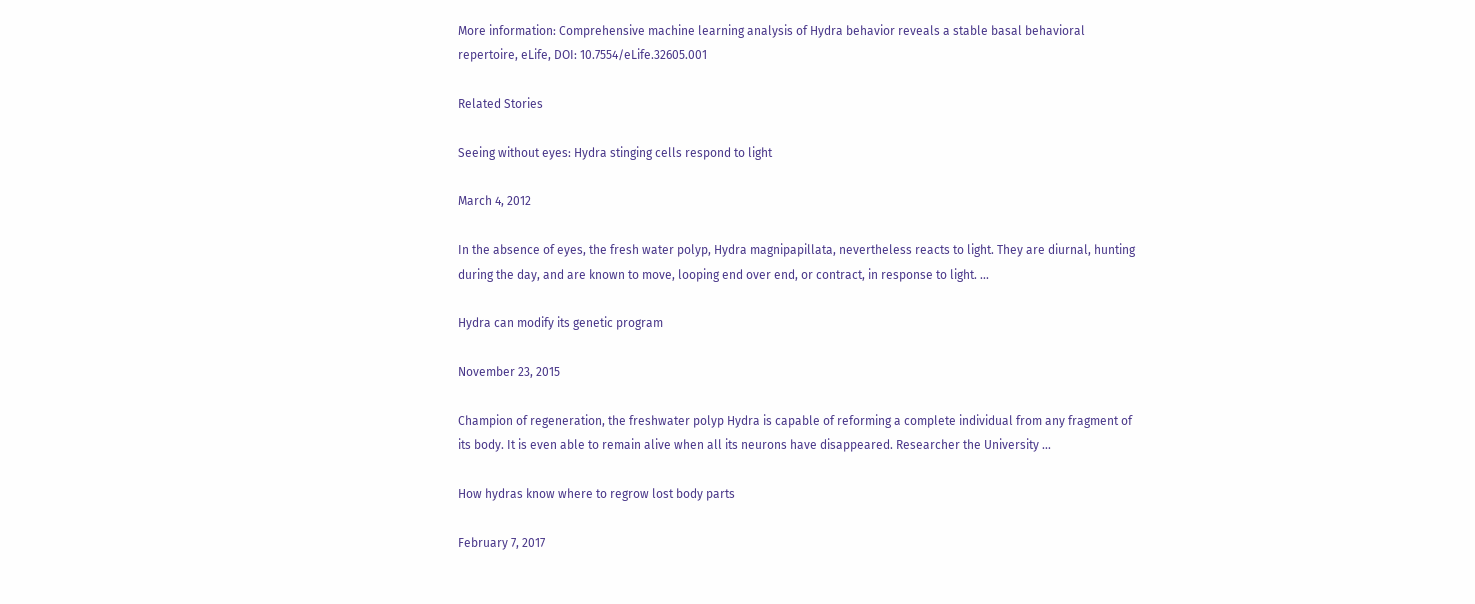More information: Comprehensive machine learning analysis of Hydra behavior reveals a stable basal behavioral repertoire, eLife, DOI: 10.7554/eLife.32605.001

Related Stories

Seeing without eyes: Hydra stinging cells respond to light

March 4, 2012

In the absence of eyes, the fresh water polyp, Hydra magnipapillata, nevertheless reacts to light. They are diurnal, hunting during the day, and are known to move, looping end over end, or contract, in response to light. ...

Hydra can modify its genetic program

November 23, 2015

Champion of regeneration, the freshwater polyp Hydra is capable of reforming a complete individual from any fragment of its body. It is even able to remain alive when all its neurons have disappeared. Researcher the University ...

How hydras know where to regrow lost body parts

February 7, 2017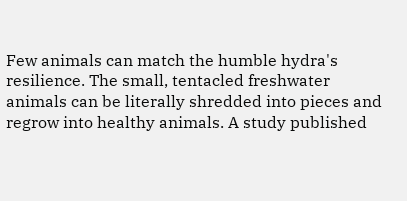Few animals can match the humble hydra's resilience. The small, tentacled freshwater animals can be literally shredded into pieces and regrow into healthy animals. A study published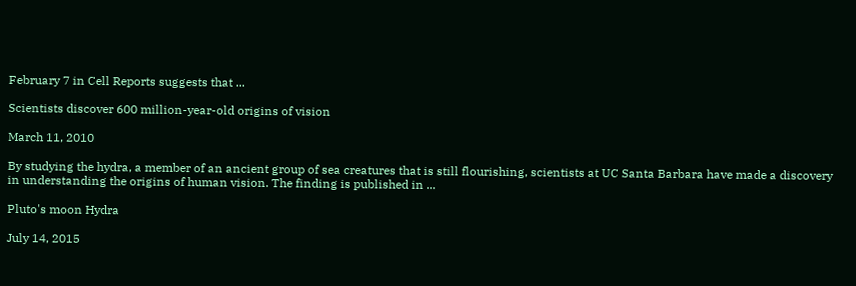February 7 in Cell Reports suggests that ...

Scientists discover 600 million-year-old origins of vision

March 11, 2010

By studying the hydra, a member of an ancient group of sea creatures that is still flourishing, scientists at UC Santa Barbara have made a discovery in understanding the origins of human vision. The finding is published in ...

Pluto's moon Hydra

July 14, 2015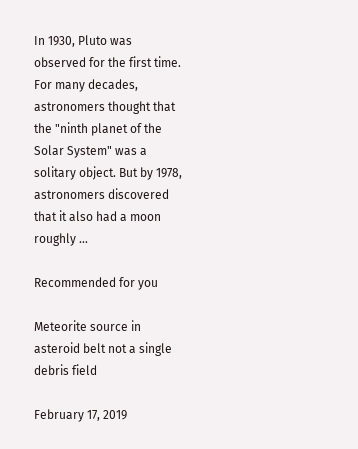In 1930, Pluto was observed for the first time. For many decades, astronomers thought that the "ninth planet of the Solar System" was a solitary object. But by 1978, astronomers discovered that it also had a moon roughly ...

Recommended for you

Meteorite source in asteroid belt not a single debris field

February 17, 2019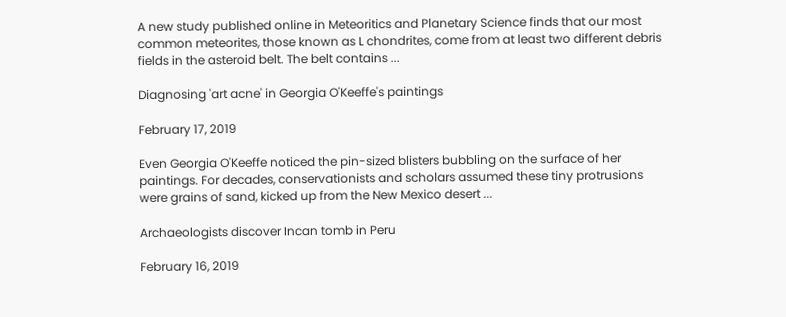A new study published online in Meteoritics and Planetary Science finds that our most common meteorites, those known as L chondrites, come from at least two different debris fields in the asteroid belt. The belt contains ...

Diagnosing 'art acne' in Georgia O'Keeffe's paintings

February 17, 2019

Even Georgia O'Keeffe noticed the pin-sized blisters bubbling on the surface of her paintings. For decades, conservationists and scholars assumed these tiny protrusions were grains of sand, kicked up from the New Mexico desert ...

Archaeologists discover Incan tomb in Peru

February 16, 2019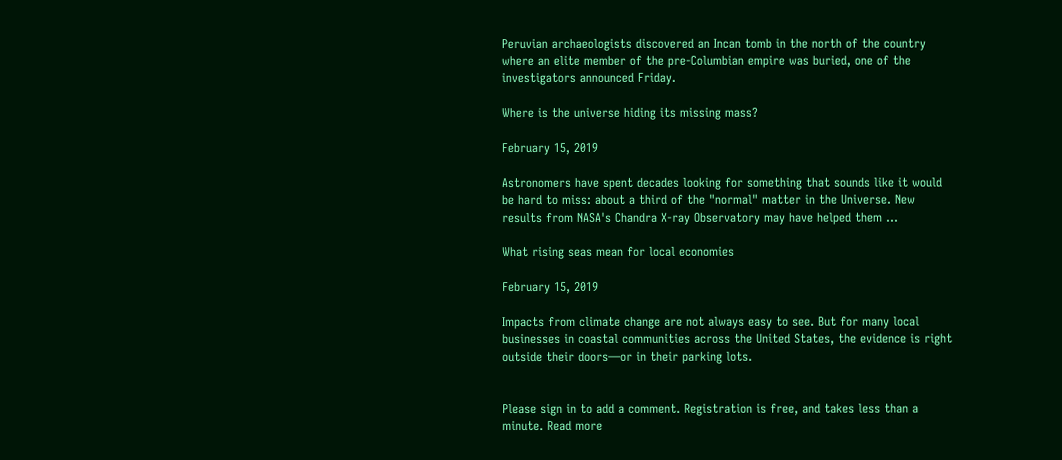Peruvian archaeologists discovered an Incan tomb in the north of the country where an elite member of the pre-Columbian empire was buried, one of the investigators announced Friday.

Where is the universe hiding its missing mass?

February 15, 2019

Astronomers have spent decades looking for something that sounds like it would be hard to miss: about a third of the "normal" matter in the Universe. New results from NASA's Chandra X-ray Observatory may have helped them ...

What rising seas mean for local economies

February 15, 2019

Impacts from climate change are not always easy to see. But for many local businesses in coastal communities across the United States, the evidence is right outside their doors—or in their parking lots.


Please sign in to add a comment. Registration is free, and takes less than a minute. Read more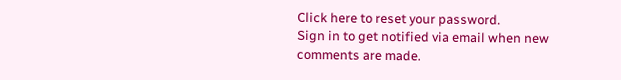Click here to reset your password.
Sign in to get notified via email when new comments are made.